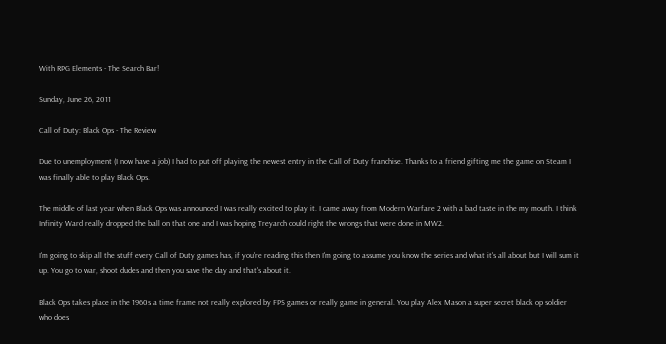With RPG Elements - The Search Bar!

Sunday, June 26, 2011

Call of Duty: Black Ops - The Review

Due to unemployment (I now have a job) I had to put off playing the newest entry in the Call of Duty franchise. Thanks to a friend gifting me the game on Steam I was finally able to play Black Ops.

The middle of last year when Black Ops was announced I was really excited to play it. I came away from Modern Warfare 2 with a bad taste in the my mouth. I think Infinity Ward really dropped the ball on that one and I was hoping Treyarch could right the wrongs that were done in MW2.

I'm going to skip all the stuff every Call of Duty games has, if you're reading this then I'm going to assume you know the series and what it's all about but I will sum it up. You go to war, shoot dudes and then you save the day and that's about it.

Black Ops takes place in the 1960s a time frame not really explored by FPS games or really game in general. You play Alex Mason a super secret black op soldier who does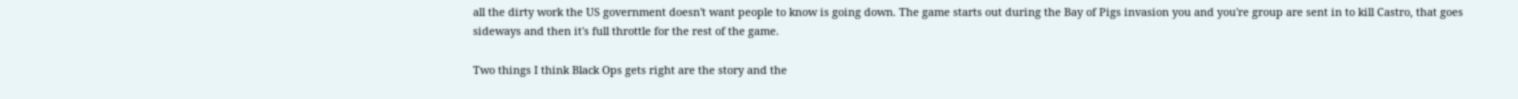all the dirty work the US government doesn't want people to know is going down. The game starts out during the Bay of Pigs invasion you and you're group are sent in to kill Castro, that goes sideways and then it's full throttle for the rest of the game.

Two things I think Black Ops gets right are the story and the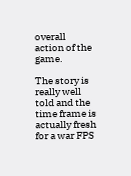overall action of the game.

The story is really well told and the time frame is actually fresh for a war FPS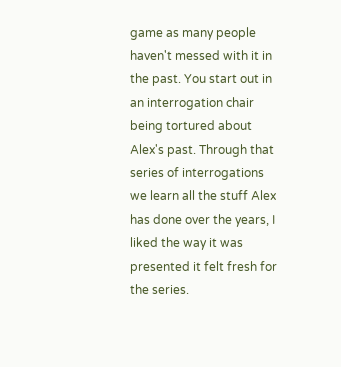game as many people haven't messed with it in the past. You start out in an interrogation chair being tortured about Alex's past. Through that series of interrogations we learn all the stuff Alex has done over the years, I liked the way it was presented it felt fresh for the series.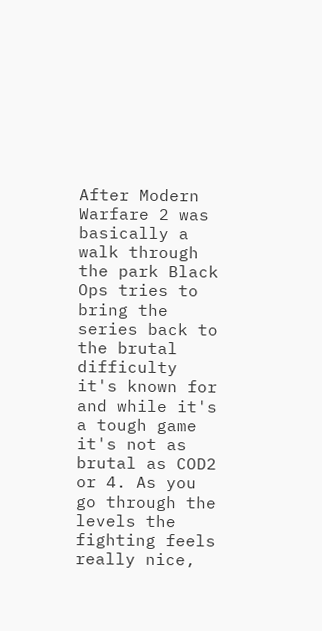After Modern Warfare 2 was basically a walk through the park Black Ops tries to bring the series back to the brutal difficulty it's known for and while it's a tough game it's not as brutal as COD2 or 4. As you go through the levels the fighting feels really nice,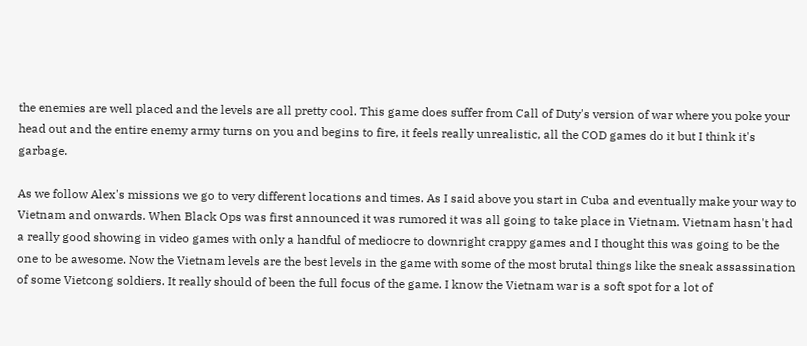the enemies are well placed and the levels are all pretty cool. This game does suffer from Call of Duty's version of war where you poke your head out and the entire enemy army turns on you and begins to fire, it feels really unrealistic, all the COD games do it but I think it's garbage.

As we follow Alex's missions we go to very different locations and times. As I said above you start in Cuba and eventually make your way to Vietnam and onwards. When Black Ops was first announced it was rumored it was all going to take place in Vietnam. Vietnam hasn't had a really good showing in video games with only a handful of mediocre to downright crappy games and I thought this was going to be the one to be awesome. Now the Vietnam levels are the best levels in the game with some of the most brutal things like the sneak assassination of some Vietcong soldiers. It really should of been the full focus of the game. I know the Vietnam war is a soft spot for a lot of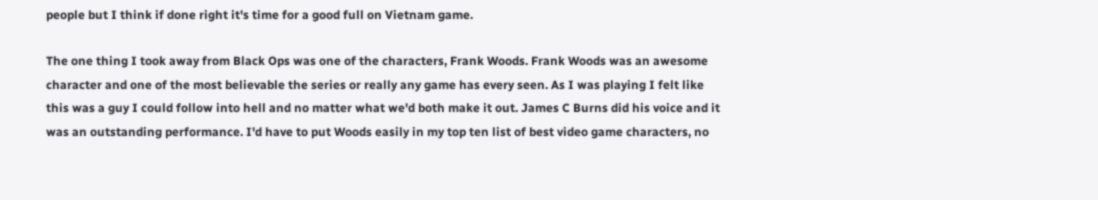people but I think if done right it's time for a good full on Vietnam game.

The one thing I took away from Black Ops was one of the characters, Frank Woods. Frank Woods was an awesome character and one of the most believable the series or really any game has every seen. As I was playing I felt like this was a guy I could follow into hell and no matter what we'd both make it out. James C Burns did his voice and it was an outstanding performance. I'd have to put Woods easily in my top ten list of best video game characters, no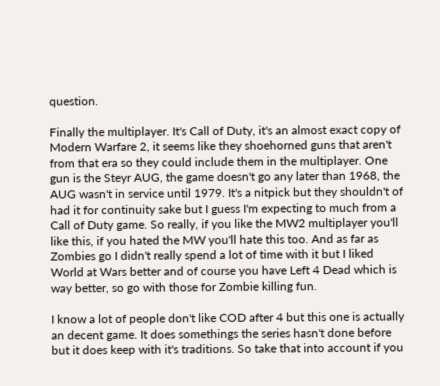question.

Finally the multiplayer. It's Call of Duty, it's an almost exact copy of Modern Warfare 2, it seems like they shoehorned guns that aren't from that era so they could include them in the multiplayer. One gun is the Steyr AUG, the game doesn't go any later than 1968, the AUG wasn't in service until 1979. It's a nitpick but they shouldn't of had it for continuity sake but I guess I'm expecting to much from a Call of Duty game. So really, if you like the MW2 multiplayer you'll like this, if you hated the MW you'll hate this too. And as far as Zombies go I didn't really spend a lot of time with it but I liked World at Wars better and of course you have Left 4 Dead which is way better, so go with those for Zombie killing fun.

I know a lot of people don't like COD after 4 but this one is actually an decent game. It does somethings the series hasn't done before but it does keep with it's traditions. So take that into account if you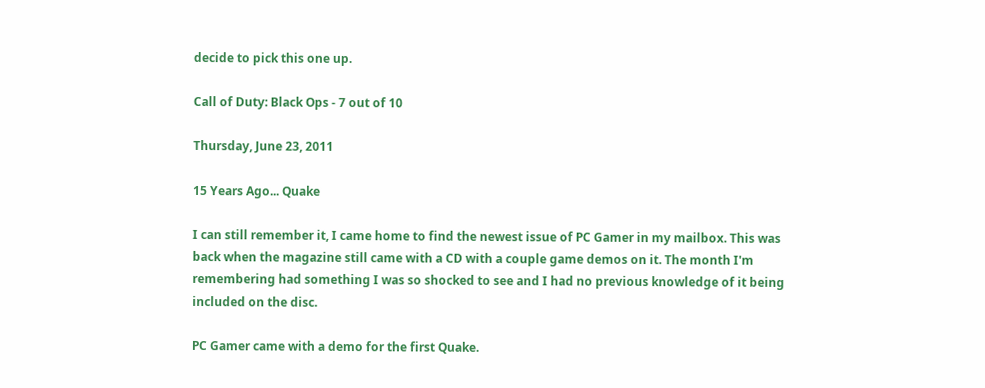decide to pick this one up.

Call of Duty: Black Ops - 7 out of 10

Thursday, June 23, 2011

15 Years Ago... Quake

I can still remember it, I came home to find the newest issue of PC Gamer in my mailbox. This was back when the magazine still came with a CD with a couple game demos on it. The month I'm remembering had something I was so shocked to see and I had no previous knowledge of it being included on the disc.

PC Gamer came with a demo for the first Quake.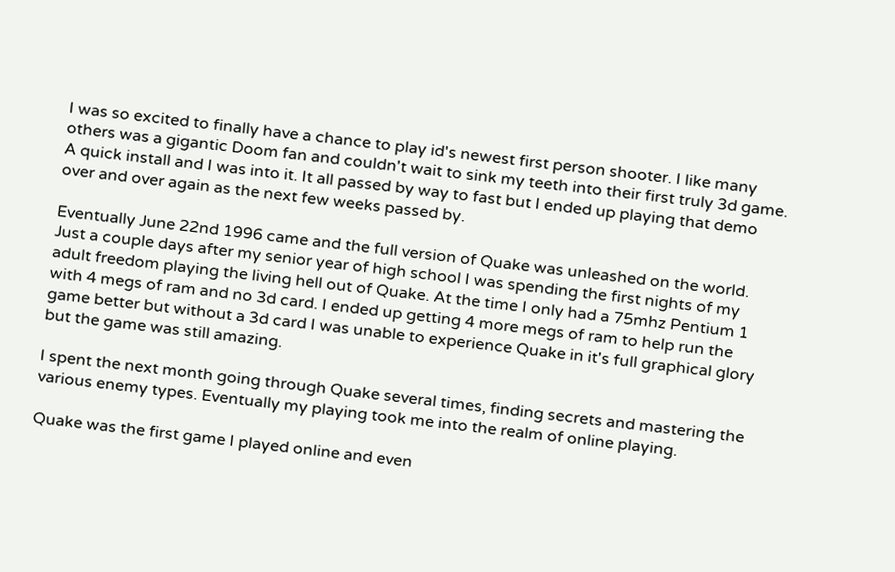I was so excited to finally have a chance to play id's newest first person shooter. I like many others was a gigantic Doom fan and couldn't wait to sink my teeth into their first truly 3d game. A quick install and I was into it. It all passed by way to fast but I ended up playing that demo over and over again as the next few weeks passed by.

Eventually June 22nd 1996 came and the full version of Quake was unleashed on the world. Just a couple days after my senior year of high school I was spending the first nights of my adult freedom playing the living hell out of Quake. At the time I only had a 75mhz Pentium 1 with 4 megs of ram and no 3d card. I ended up getting 4 more megs of ram to help run the game better but without a 3d card I was unable to experience Quake in it's full graphical glory but the game was still amazing.

I spent the next month going through Quake several times, finding secrets and mastering the various enemy types. Eventually my playing took me into the realm of online playing.

Quake was the first game I played online and even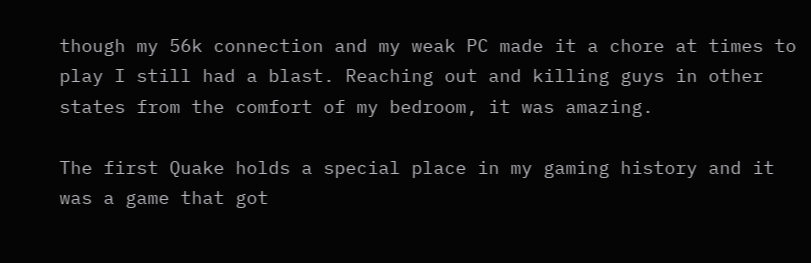though my 56k connection and my weak PC made it a chore at times to play I still had a blast. Reaching out and killing guys in other states from the comfort of my bedroom, it was amazing.

The first Quake holds a special place in my gaming history and it was a game that got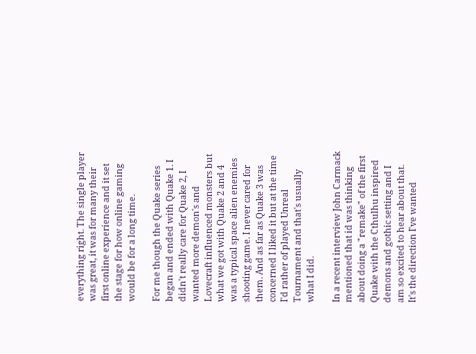everything right. The single player was great, it was for many their first online experience and it set the stage for how online gaming would be for a long time.

For me though the Quake series began and ended with Quake 1. I didn't really care for Quake 2, I wanted more demon's and Lovecraft influenced monsters but what we got with Quake 2 and 4 was a typical space alien enemies shooting game. I never cared for them. And as far as Quake 3 was concerned I liked it but at the time I'd rather of played Unreal Tournament and that's usually what I did.

In a recent interview John Carmack mentioned that id was thinking about doing a "remake" of the first Quake with the Cthulhu inspired demons and gothic setting and I am so excited to hear about that. It's the direction I've wanted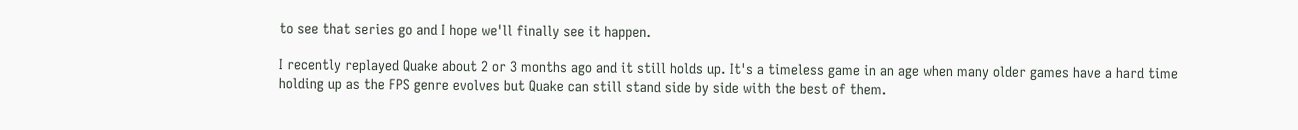to see that series go and I hope we'll finally see it happen.

I recently replayed Quake about 2 or 3 months ago and it still holds up. It's a timeless game in an age when many older games have a hard time holding up as the FPS genre evolves but Quake can still stand side by side with the best of them.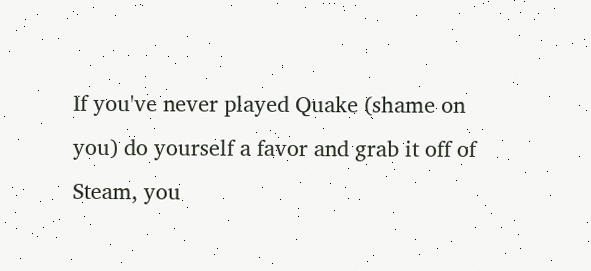If you've never played Quake (shame on you) do yourself a favor and grab it off of Steam, you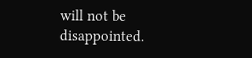will not be disappointed.